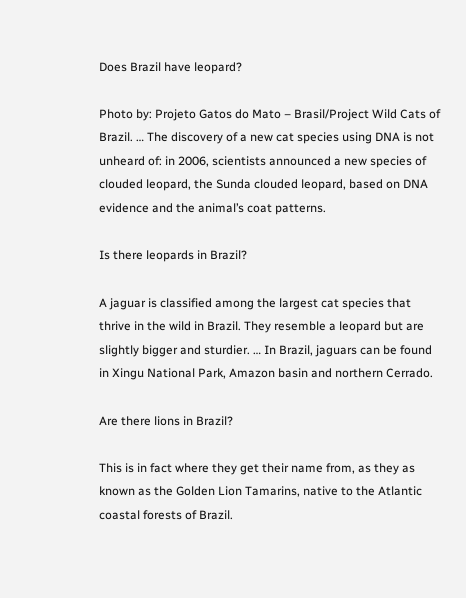Does Brazil have leopard?

Photo by: Projeto Gatos do Mato – Brasil/Project Wild Cats of Brazil. … The discovery of a new cat species using DNA is not unheard of: in 2006, scientists announced a new species of clouded leopard, the Sunda clouded leopard, based on DNA evidence and the animal’s coat patterns.

Is there leopards in Brazil?

A jaguar is classified among the largest cat species that thrive in the wild in Brazil. They resemble a leopard but are slightly bigger and sturdier. … In Brazil, jaguars can be found in Xingu National Park, Amazon basin and northern Cerrado.

Are there lions in Brazil?

This is in fact where they get their name from, as they as known as the Golden Lion Tamarins, native to the Atlantic coastal forests of Brazil.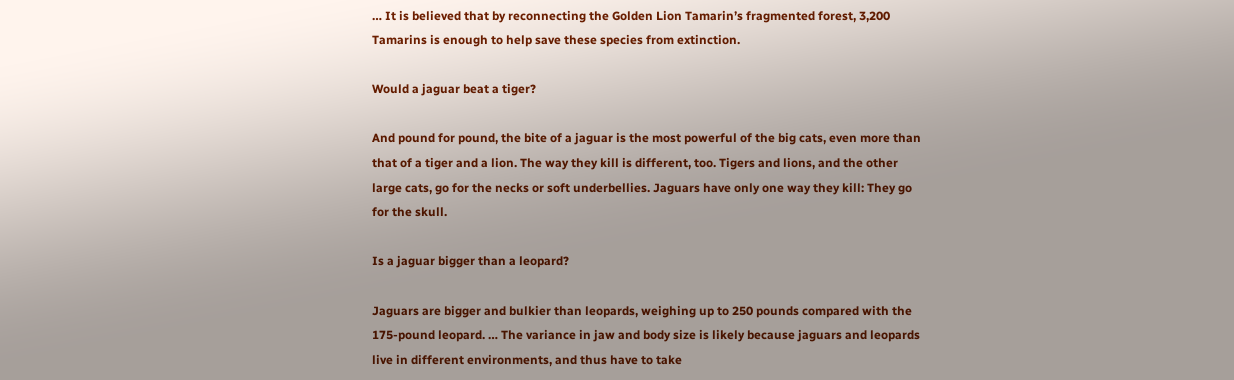… It is believed that by reconnecting the Golden Lion Tamarin’s fragmented forest, 3,200 Tamarins is enough to help save these species from extinction.

Would a jaguar beat a tiger?

And pound for pound, the bite of a jaguar is the most powerful of the big cats, even more than that of a tiger and a lion. The way they kill is different, too. Tigers and lions, and the other large cats, go for the necks or soft underbellies. Jaguars have only one way they kill: They go for the skull.

Is a jaguar bigger than a leopard?

Jaguars are bigger and bulkier than leopards, weighing up to 250 pounds compared with the 175-pound leopard. … The variance in jaw and body size is likely because jaguars and leopards live in different environments, and thus have to take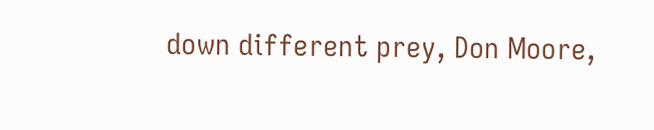down different prey, Don Moore,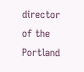director of the Portland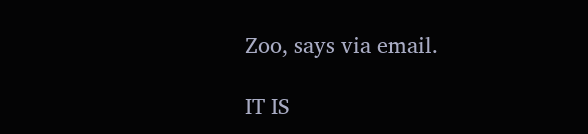Zoo, says via email.

IT IS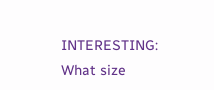INTERESTING:  What size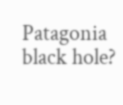Patagonia black hole?